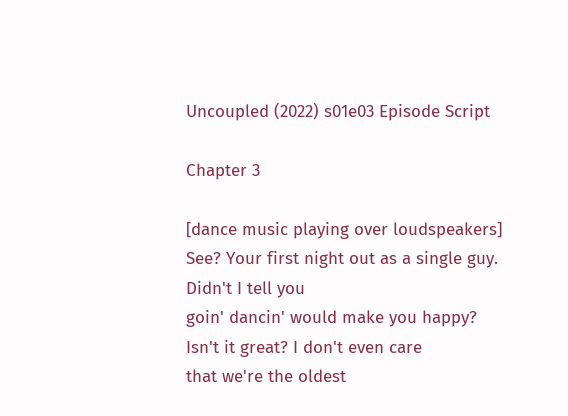Uncoupled (2022) s01e03 Episode Script

Chapter 3

[dance music playing over loudspeakers]
See? Your first night out as a single guy.
Didn't I tell you
goin' dancin' would make you happy?
Isn't it great? I don't even care
that we're the oldest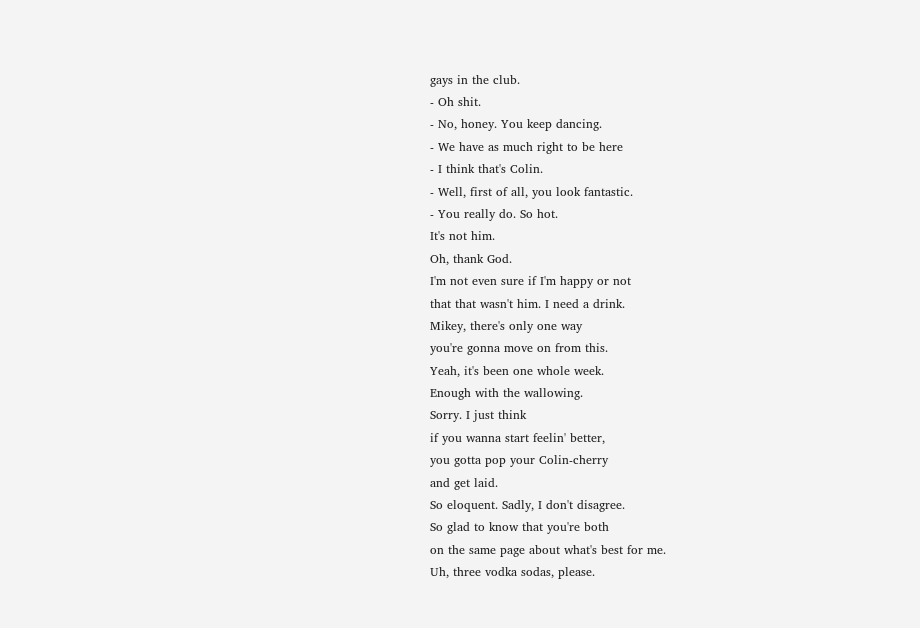gays in the club.
- Oh shit.
- No, honey. You keep dancing.
- We have as much right to be here
- I think that's Colin.
- Well, first of all, you look fantastic.
- You really do. So hot.
It's not him.
Oh, thank God.
I'm not even sure if I'm happy or not
that that wasn't him. I need a drink.
Mikey, there's only one way
you're gonna move on from this.
Yeah, it's been one whole week.
Enough with the wallowing.
Sorry. I just think
if you wanna start feelin' better,
you gotta pop your Colin-cherry
and get laid.
So eloquent. Sadly, I don't disagree.
So glad to know that you're both
on the same page about what's best for me.
Uh, three vodka sodas, please.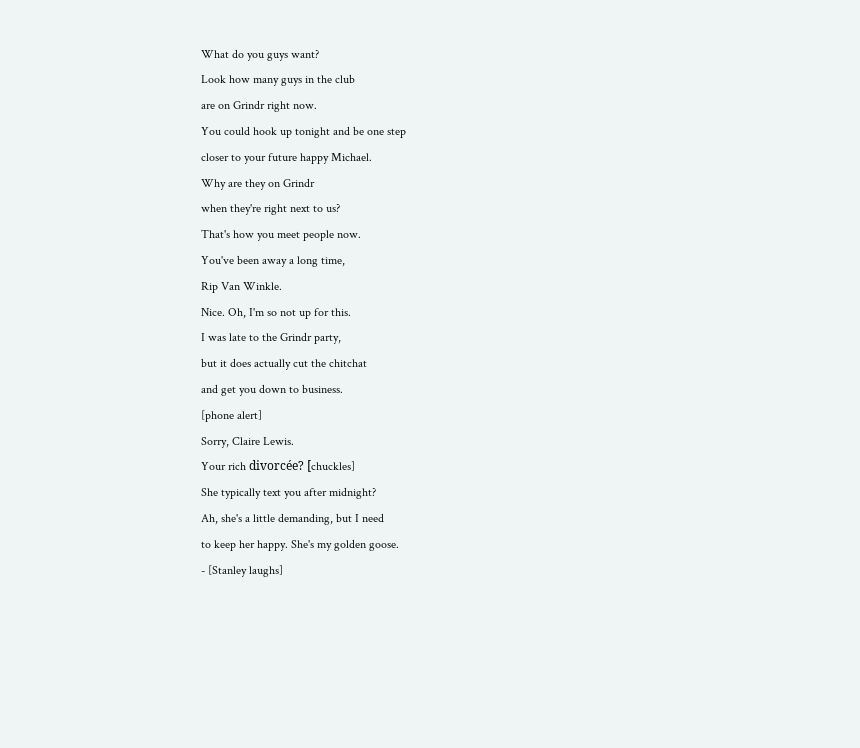What do you guys want?
Look how many guys in the club
are on Grindr right now.
You could hook up tonight and be one step
closer to your future happy Michael.
Why are they on Grindr
when they're right next to us?
That's how you meet people now.
You've been away a long time,
Rip Van Winkle.
Nice. Oh, I'm so not up for this.
I was late to the Grindr party,
but it does actually cut the chitchat
and get you down to business.
[phone alert]
Sorry, Claire Lewis.
Your rich divorcée? [chuckles]
She typically text you after midnight?
Ah, she's a little demanding, but I need
to keep her happy. She's my golden goose.
- [Stanley laughs]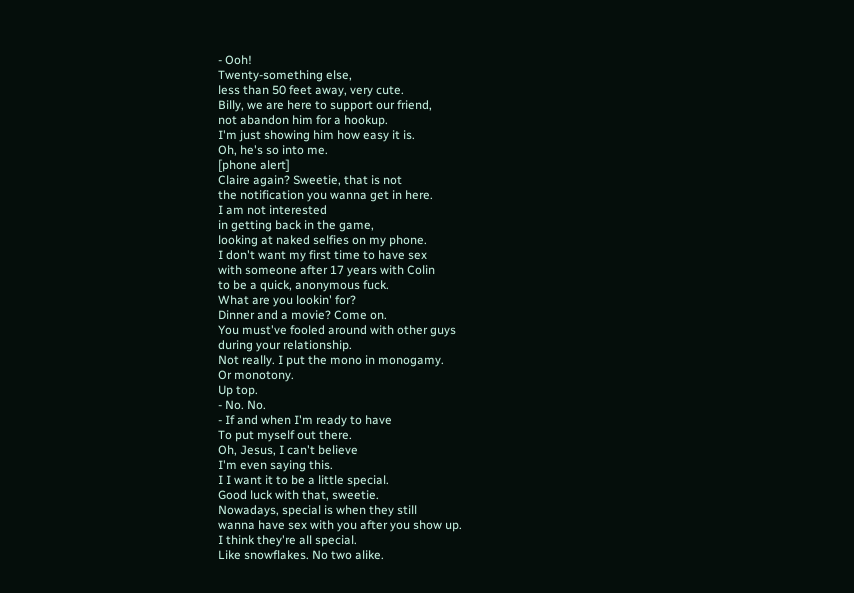- Ooh!
Twenty-something else,
less than 50 feet away, very cute.
Billy, we are here to support our friend,
not abandon him for a hookup.
I'm just showing him how easy it is.
Oh, he's so into me.
[phone alert]
Claire again? Sweetie, that is not
the notification you wanna get in here.
I am not interested
in getting back in the game,
looking at naked selfies on my phone.
I don't want my first time to have sex
with someone after 17 years with Colin
to be a quick, anonymous fuck.
What are you lookin' for?
Dinner and a movie? Come on.
You must've fooled around with other guys
during your relationship.
Not really. I put the mono in monogamy.
Or monotony.
Up top.
- No. No.
- If and when I'm ready to have
To put myself out there.
Oh, Jesus, I can't believe
I'm even saying this.
I I want it to be a little special.
Good luck with that, sweetie.
Nowadays, special is when they still
wanna have sex with you after you show up.
I think they're all special.
Like snowflakes. No two alike.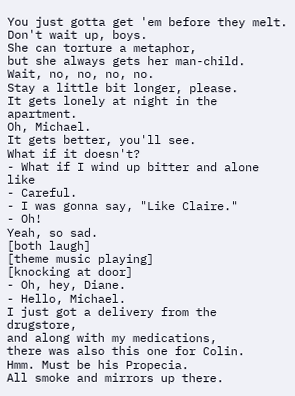You just gotta get 'em before they melt.
Don't wait up, boys.
She can torture a metaphor,
but she always gets her man-child.
Wait, no, no, no, no.
Stay a little bit longer, please.
It gets lonely at night in the apartment.
Oh, Michael.
It gets better, you'll see.
What if it doesn't?
- What if I wind up bitter and alone like
- Careful.
- I was gonna say, "Like Claire."
- Oh!
Yeah, so sad.
[both laugh]
[theme music playing]
[knocking at door]
- Oh, hey, Diane.
- Hello, Michael.
I just got a delivery from the drugstore,
and along with my medications,
there was also this one for Colin.
Hmm. Must be his Propecia.
All smoke and mirrors up there.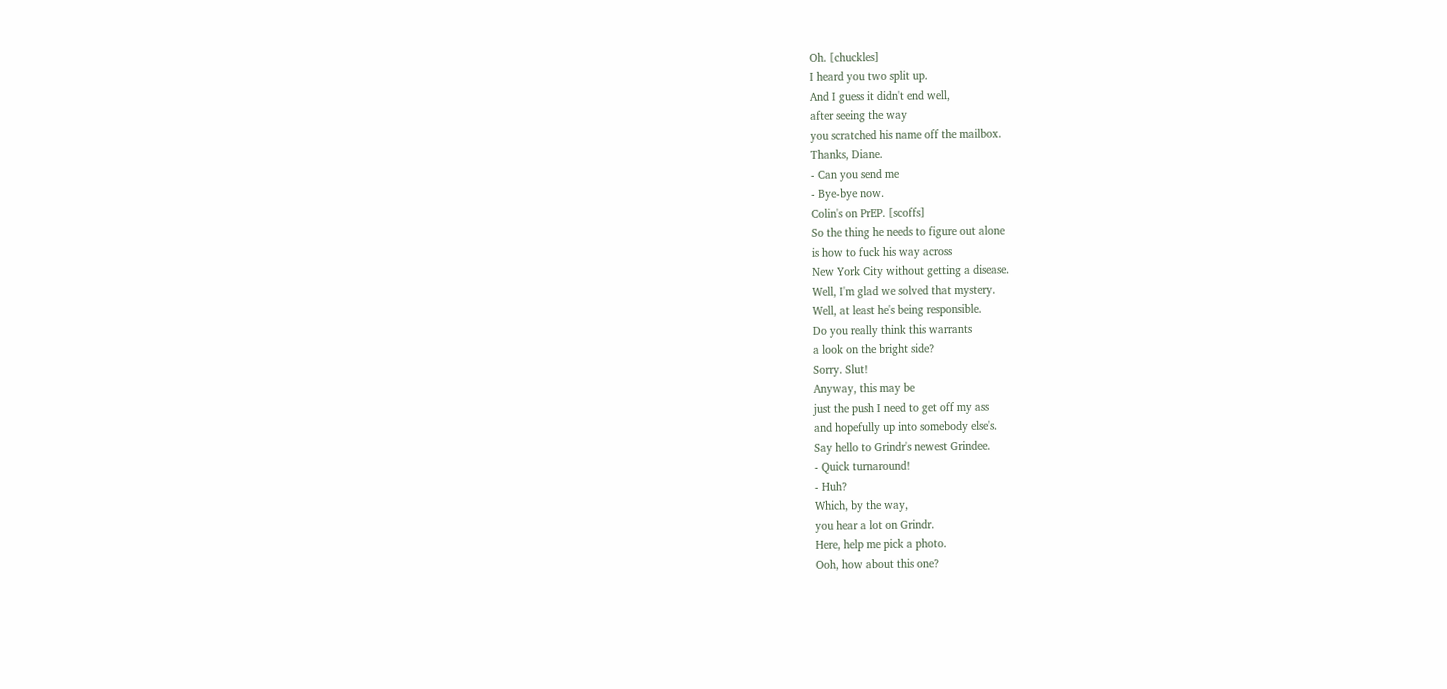Oh. [chuckles]
I heard you two split up.
And I guess it didn't end well,
after seeing the way
you scratched his name off the mailbox.
Thanks, Diane.
- Can you send me
- Bye-bye now.
Colin's on PrEP. [scoffs]
So the thing he needs to figure out alone
is how to fuck his way across
New York City without getting a disease.
Well, I'm glad we solved that mystery.
Well, at least he's being responsible.
Do you really think this warrants
a look on the bright side?
Sorry. Slut!
Anyway, this may be
just the push I need to get off my ass
and hopefully up into somebody else's.
Say hello to Grindr's newest Grindee.
- Quick turnaround!
- Huh?
Which, by the way,
you hear a lot on Grindr.
Here, help me pick a photo.
Ooh, how about this one?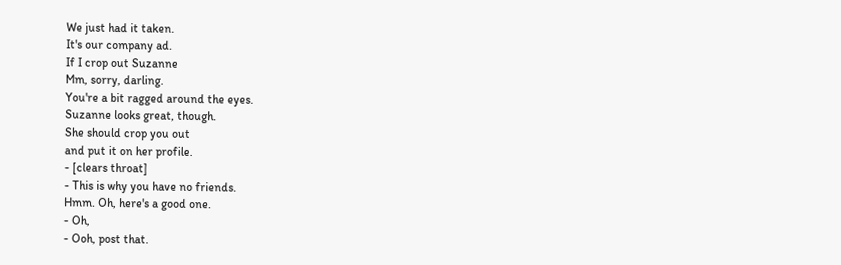We just had it taken.
It's our company ad.
If I crop out Suzanne
Mm, sorry, darling.
You're a bit ragged around the eyes.
Suzanne looks great, though.
She should crop you out
and put it on her profile.
- [clears throat]
- This is why you have no friends.
Hmm. Oh, here's a good one.
- Oh,
- Ooh, post that.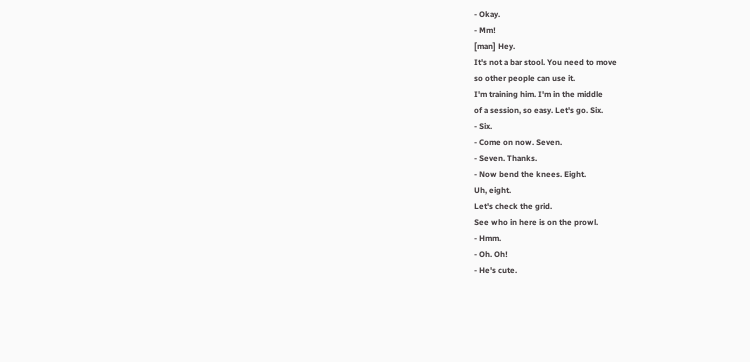- Okay.
- Mm!
[man] Hey.
It's not a bar stool. You need to move
so other people can use it.
I'm training him. I'm in the middle
of a session, so easy. Let's go. Six.
- Six.
- Come on now. Seven.
- Seven. Thanks.
- Now bend the knees. Eight.
Uh, eight.
Let's check the grid.
See who in here is on the prowl.
- Hmm.
- Oh. Oh!
- He's cute.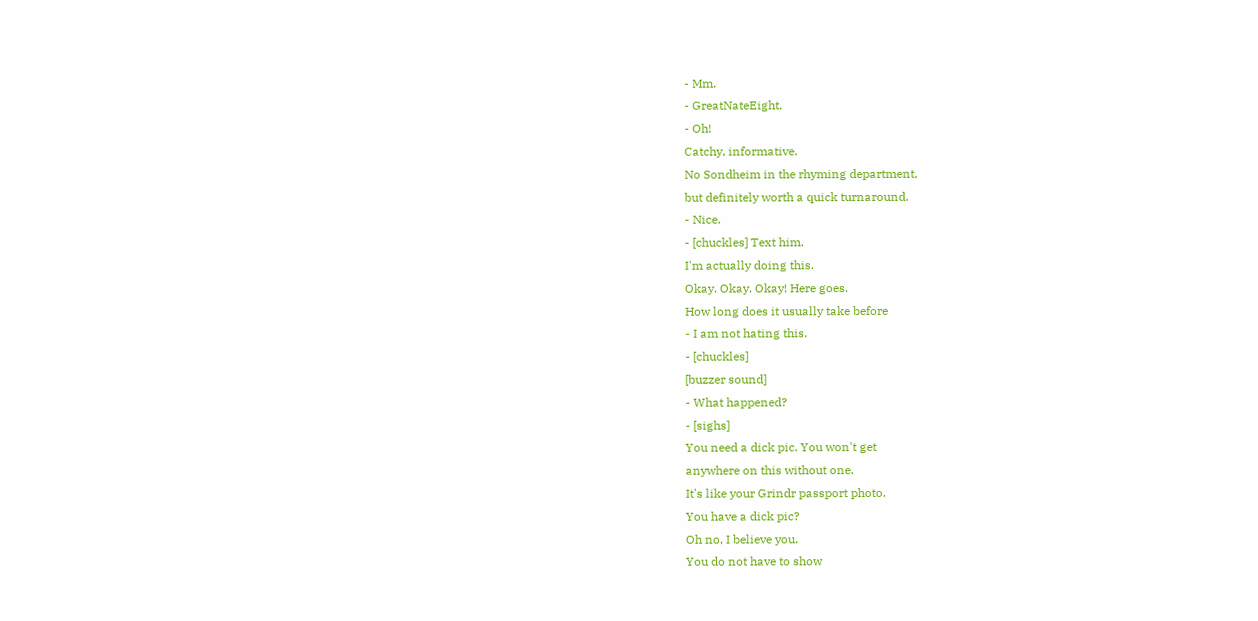- Mm.
- GreatNateEight.
- Oh!
Catchy, informative.
No Sondheim in the rhyming department,
but definitely worth a quick turnaround.
- Nice.
- [chuckles] Text him.
I'm actually doing this.
Okay. Okay. Okay! Here goes.
How long does it usually take before
- I am not hating this.
- [chuckles]
[buzzer sound]
- What happened?
- [sighs]
You need a dick pic. You won't get
anywhere on this without one.
It's like your Grindr passport photo.
You have a dick pic?
Oh no, I believe you.
You do not have to show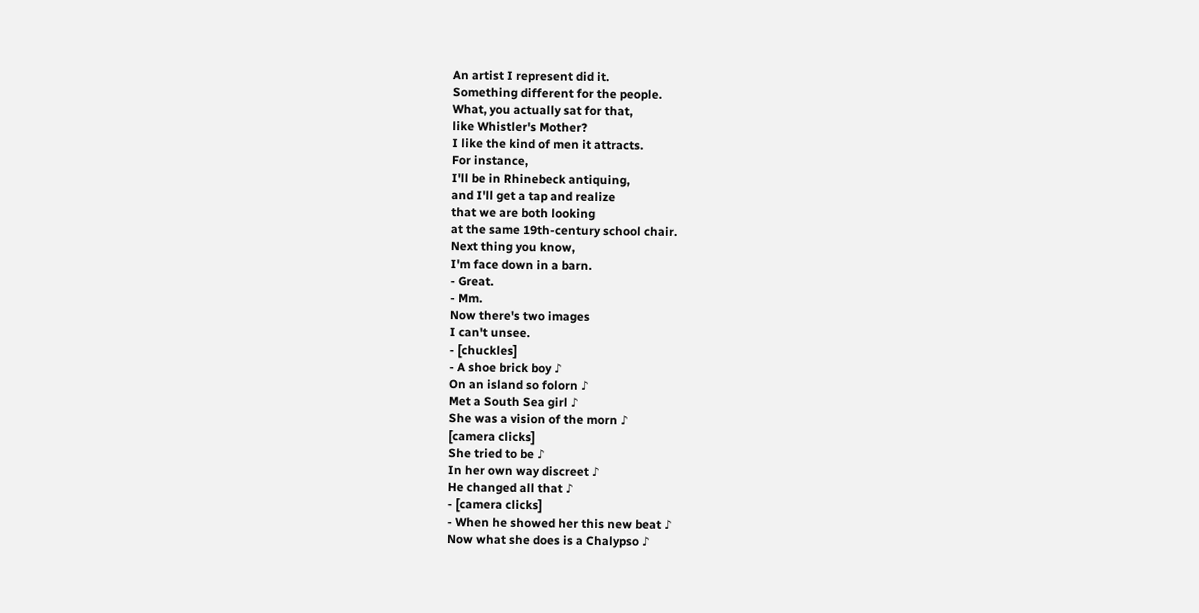An artist I represent did it.
Something different for the people.
What, you actually sat for that,
like Whistler's Mother?
I like the kind of men it attracts.
For instance,
I'll be in Rhinebeck antiquing,
and I'll get a tap and realize
that we are both looking
at the same 19th-century school chair.
Next thing you know,
I'm face down in a barn.
- Great.
- Mm.
Now there's two images
I can't unsee.
- [chuckles]
- A shoe brick boy ♪
On an island so folorn ♪
Met a South Sea girl ♪
She was a vision of the morn ♪
[camera clicks]
She tried to be ♪
In her own way discreet ♪
He changed all that ♪
- [camera clicks]
- When he showed her this new beat ♪
Now what she does is a Chalypso ♪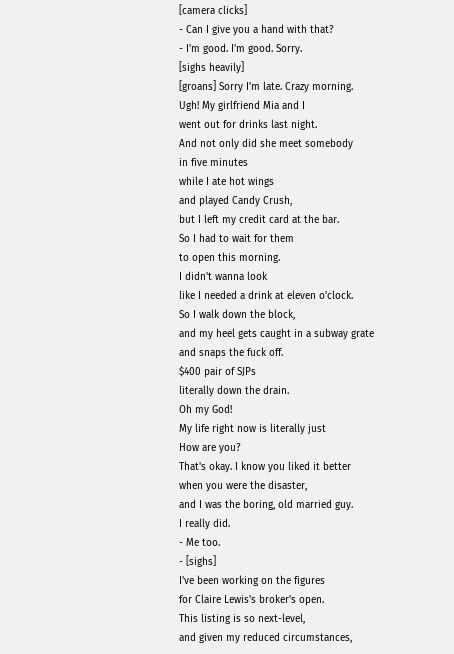[camera clicks]
- Can I give you a hand with that?
- I'm good. I'm good. Sorry.
[sighs heavily]
[groans] Sorry I'm late. Crazy morning.
Ugh! My girlfriend Mia and I
went out for drinks last night.
And not only did she meet somebody
in five minutes
while I ate hot wings
and played Candy Crush,
but I left my credit card at the bar.
So I had to wait for them
to open this morning.
I didn't wanna look
like I needed a drink at eleven o'clock.
So I walk down the block,
and my heel gets caught in a subway grate
and snaps the fuck off.
$400 pair of SJPs
literally down the drain.
Oh my God!
My life right now is literally just
How are you?
That's okay. I know you liked it better
when you were the disaster,
and I was the boring, old married guy.
I really did.
- Me too.
- [sighs]
I've been working on the figures
for Claire Lewis's broker's open.
This listing is so next-level,
and given my reduced circumstances,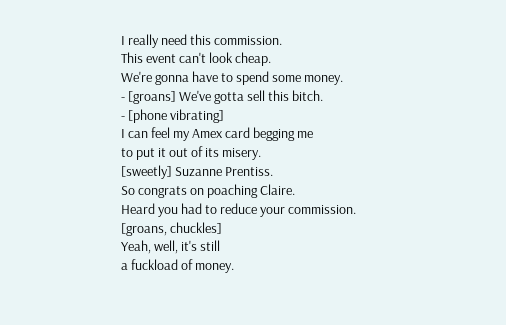I really need this commission.
This event can't look cheap.
We're gonna have to spend some money.
- [groans] We've gotta sell this bitch.
- [phone vibrating]
I can feel my Amex card begging me
to put it out of its misery.
[sweetly] Suzanne Prentiss.
So congrats on poaching Claire.
Heard you had to reduce your commission.
[groans, chuckles]
Yeah, well, it's still
a fuckload of money.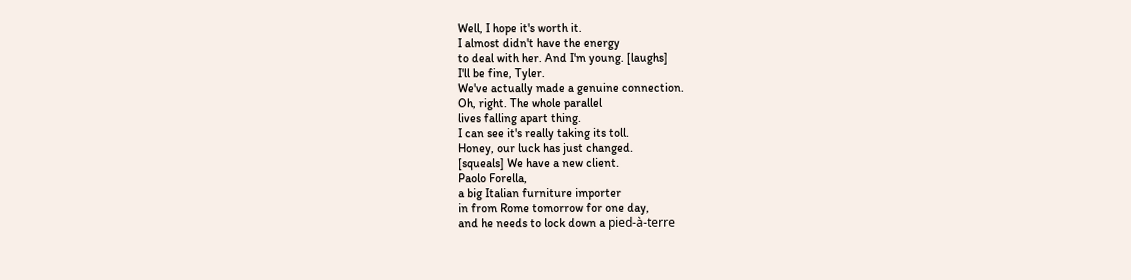Well, I hope it's worth it.
I almost didn't have the energy
to deal with her. And I'm young. [laughs]
I'll be fine, Tyler.
We've actually made a genuine connection.
Oh, right. The whole parallel
lives falling apart thing.
I can see it's really taking its toll.
Honey, our luck has just changed.
[squeals] We have a new client.
Paolo Forella,
a big Italian furniture importer
in from Rome tomorrow for one day,
and he needs to lock down a pied-à-terre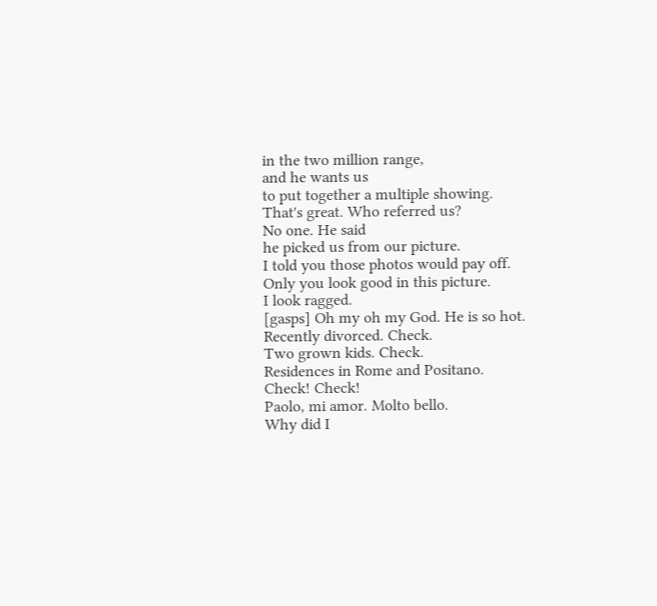in the two million range,
and he wants us
to put together a multiple showing.
That's great. Who referred us?
No one. He said
he picked us from our picture.
I told you those photos would pay off.
Only you look good in this picture.
I look ragged.
[gasps] Oh my oh my God. He is so hot.
Recently divorced. Check.
Two grown kids. Check.
Residences in Rome and Positano.
Check! Check!
Paolo, mi amor. Molto bello.
Why did I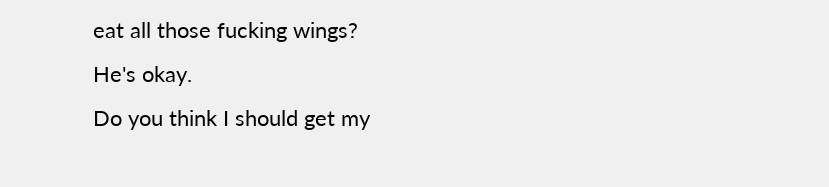eat all those fucking wings?
He's okay.
Do you think I should get my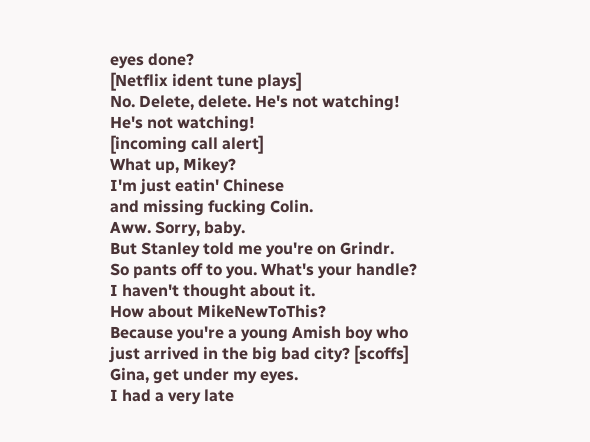eyes done?
[Netflix ident tune plays]
No. Delete, delete. He's not watching!
He's not watching!
[incoming call alert]
What up, Mikey?
I'm just eatin' Chinese
and missing fucking Colin.
Aww. Sorry, baby.
But Stanley told me you're on Grindr.
So pants off to you. What's your handle?
I haven't thought about it.
How about MikeNewToThis?
Because you're a young Amish boy who
just arrived in the big bad city? [scoffs]
Gina, get under my eyes.
I had a very late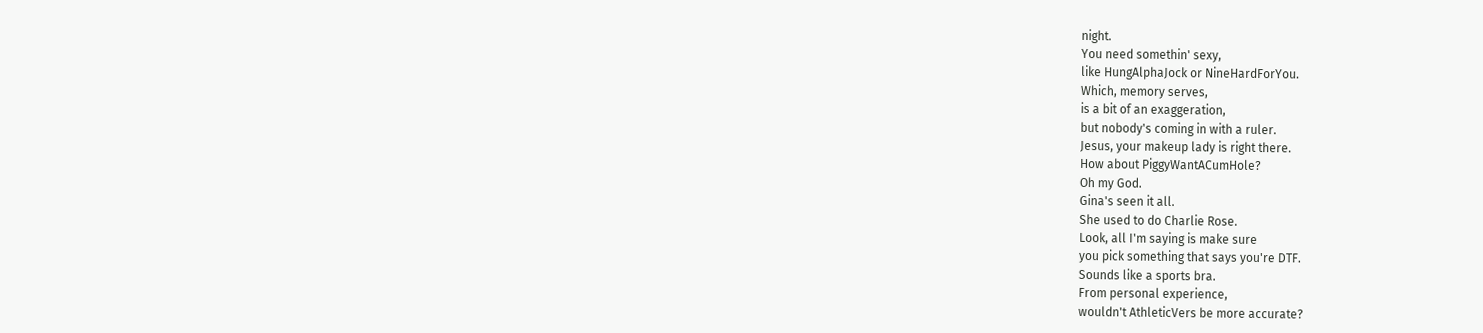night.
You need somethin' sexy,
like HungAlphaJock or NineHardForYou.
Which, memory serves,
is a bit of an exaggeration,
but nobody's coming in with a ruler.
Jesus, your makeup lady is right there.
How about PiggyWantACumHole?
Oh my God.
Gina's seen it all.
She used to do Charlie Rose.
Look, all I'm saying is make sure
you pick something that says you're DTF.
Sounds like a sports bra.
From personal experience,
wouldn't AthleticVers be more accurate?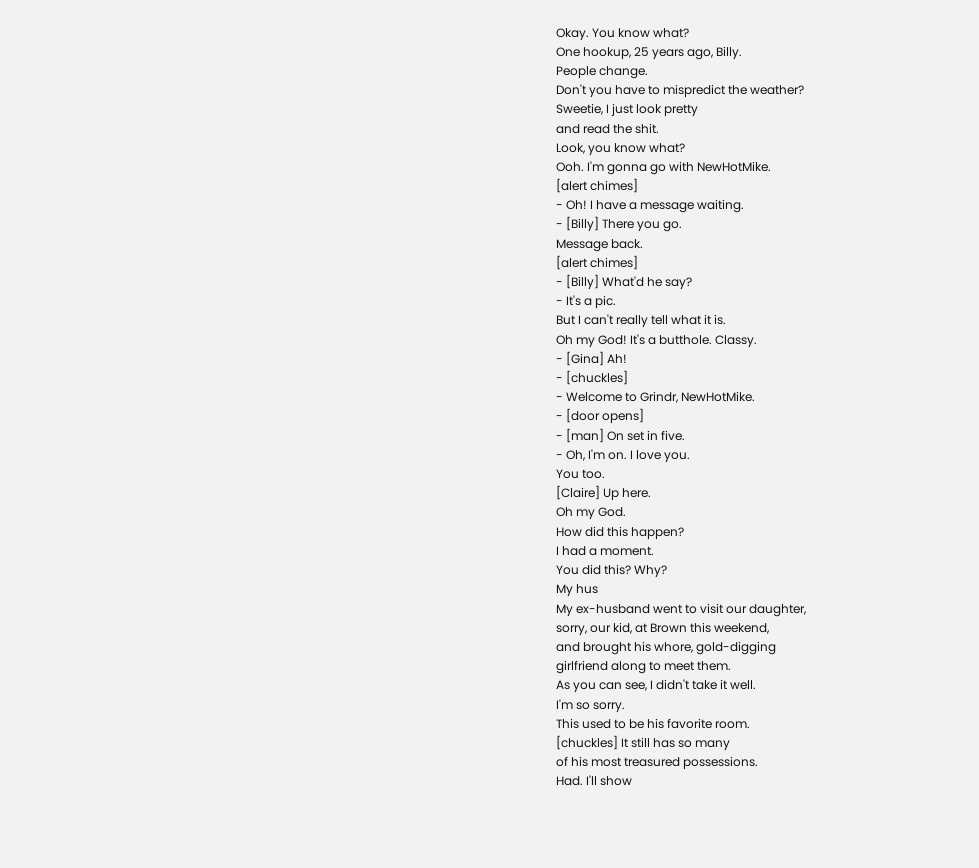Okay. You know what?
One hookup, 25 years ago, Billy.
People change.
Don't you have to mispredict the weather?
Sweetie, I just look pretty
and read the shit.
Look, you know what?
Ooh. I'm gonna go with NewHotMike.
[alert chimes]
- Oh! I have a message waiting.
- [Billy] There you go.
Message back.
[alert chimes]
- [Billy] What'd he say?
- It's a pic.
But I can't really tell what it is.
Oh my God! It's a butthole. Classy.
- [Gina] Ah!
- [chuckles]
- Welcome to Grindr, NewHotMike.
- [door opens]
- [man] On set in five.
- Oh, I'm on. I love you.
You too.
[Claire] Up here.
Oh my God.
How did this happen?
I had a moment.
You did this? Why?
My hus
My ex-husband went to visit our daughter,
sorry, our kid, at Brown this weekend,
and brought his whore, gold-digging
girlfriend along to meet them.
As you can see, I didn't take it well.
I'm so sorry.
This used to be his favorite room.
[chuckles] It still has so many
of his most treasured possessions.
Had. I'll show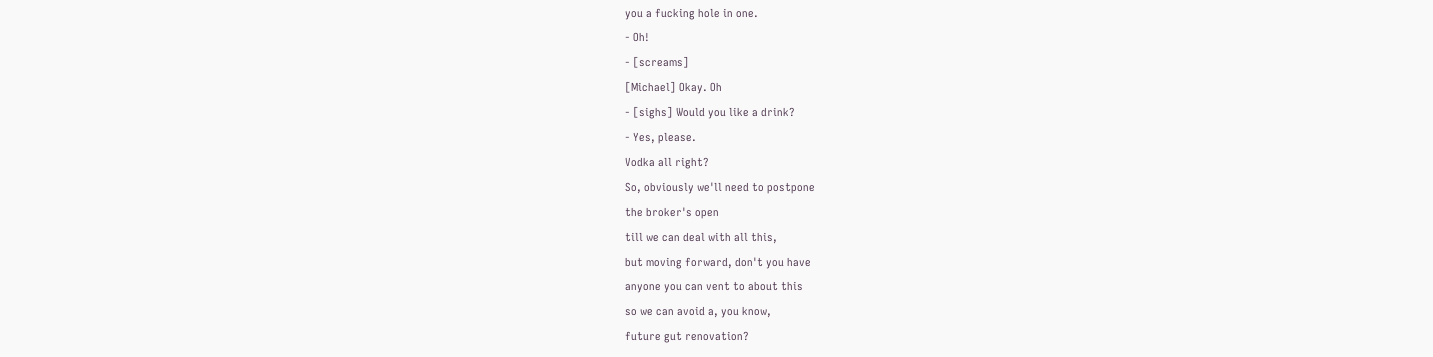you a fucking hole in one.
- Oh!
- [screams]
[Michael] Okay. Oh
- [sighs] Would you like a drink?
- Yes, please.
Vodka all right?
So, obviously we'll need to postpone
the broker's open
till we can deal with all this,
but moving forward, don't you have
anyone you can vent to about this
so we can avoid a, you know,
future gut renovation?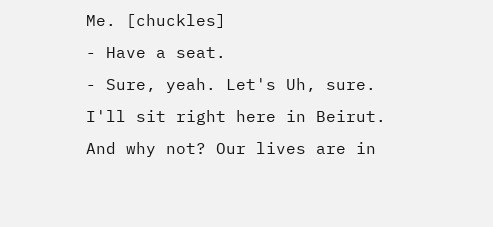Me. [chuckles]
- Have a seat.
- Sure, yeah. Let's Uh, sure.
I'll sit right here in Beirut.
And why not? Our lives are in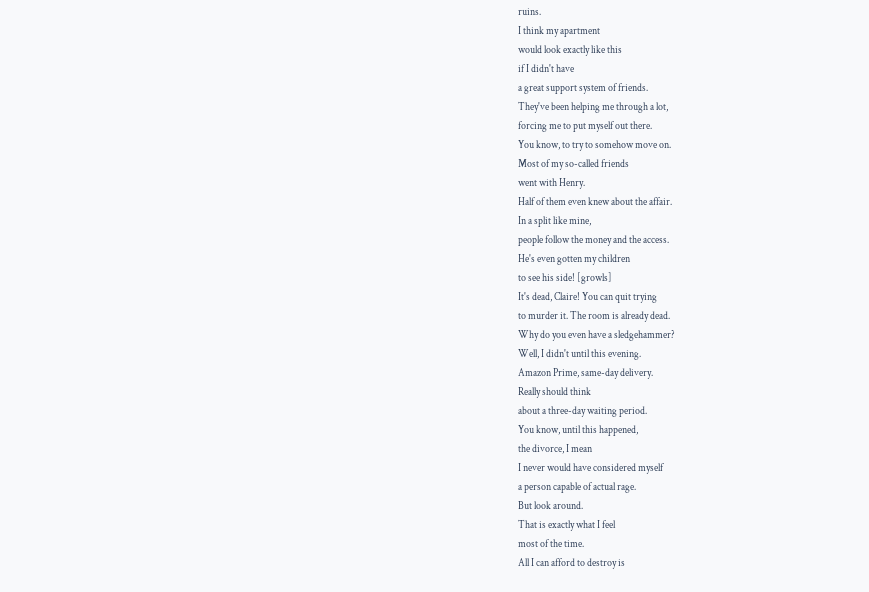ruins.
I think my apartment
would look exactly like this
if I didn't have
a great support system of friends.
They've been helping me through a lot,
forcing me to put myself out there.
You know, to try to somehow move on.
Most of my so-called friends
went with Henry.
Half of them even knew about the affair.
In a split like mine,
people follow the money and the access.
He's even gotten my children
to see his side! [growls]
It's dead, Claire! You can quit trying
to murder it. The room is already dead.
Why do you even have a sledgehammer?
Well, I didn't until this evening.
Amazon Prime, same-day delivery.
Really should think
about a three-day waiting period.
You know, until this happened,
the divorce, I mean
I never would have considered myself
a person capable of actual rage.
But look around.
That is exactly what I feel
most of the time.
All I can afford to destroy is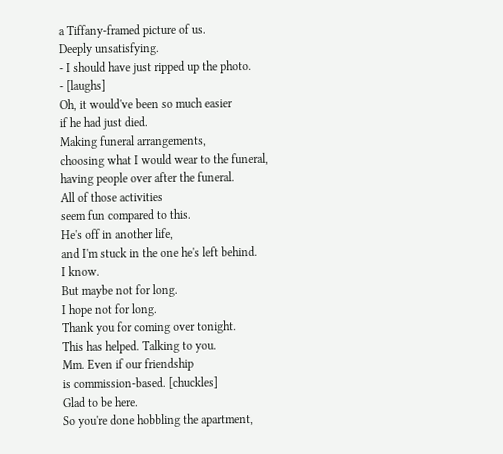a Tiffany-framed picture of us.
Deeply unsatisfying.
- I should have just ripped up the photo.
- [laughs]
Oh, it would've been so much easier
if he had just died.
Making funeral arrangements,
choosing what I would wear to the funeral,
having people over after the funeral.
All of those activities
seem fun compared to this.
He's off in another life,
and I'm stuck in the one he's left behind.
I know.
But maybe not for long.
I hope not for long.
Thank you for coming over tonight.
This has helped. Talking to you.
Mm. Even if our friendship
is commission-based. [chuckles]
Glad to be here.
So you're done hobbling the apartment,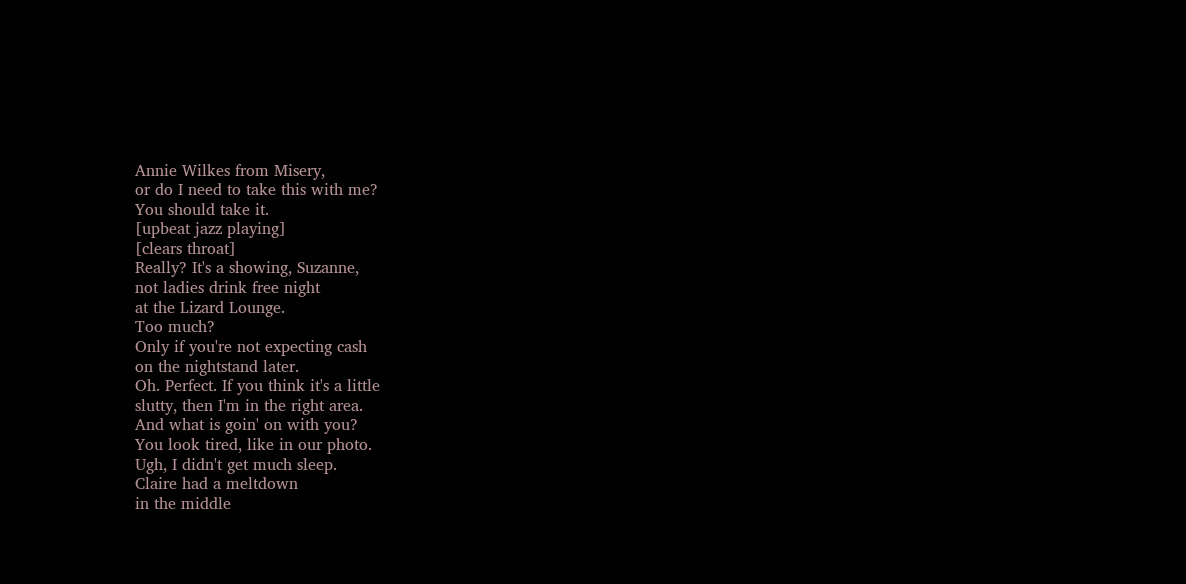Annie Wilkes from Misery,
or do I need to take this with me?
You should take it.
[upbeat jazz playing]
[clears throat]
Really? It's a showing, Suzanne,
not ladies drink free night
at the Lizard Lounge.
Too much?
Only if you're not expecting cash
on the nightstand later.
Oh. Perfect. If you think it's a little
slutty, then I'm in the right area.
And what is goin' on with you?
You look tired, like in our photo.
Ugh, I didn't get much sleep.
Claire had a meltdown
in the middle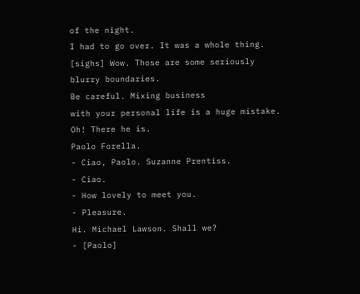of the night.
I had to go over. It was a whole thing.
[sighs] Wow. Those are some seriously
blurry boundaries.
Be careful. Mixing business
with your personal life is a huge mistake.
Oh! There he is.
Paolo Forella.
- Ciao, Paolo. Suzanne Prentiss.
- Ciao.
- How lovely to meet you.
- Pleasure.
Hi. Michael Lawson. Shall we?
- [Paolo]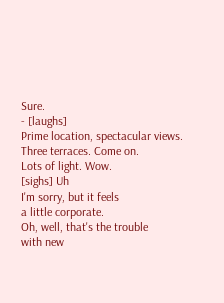Sure.
- [laughs]
Prime location, spectacular views.
Three terraces. Come on.
Lots of light. Wow.
[sighs] Uh
I'm sorry, but it feels
a little corporate.
Oh, well, that's the trouble
with new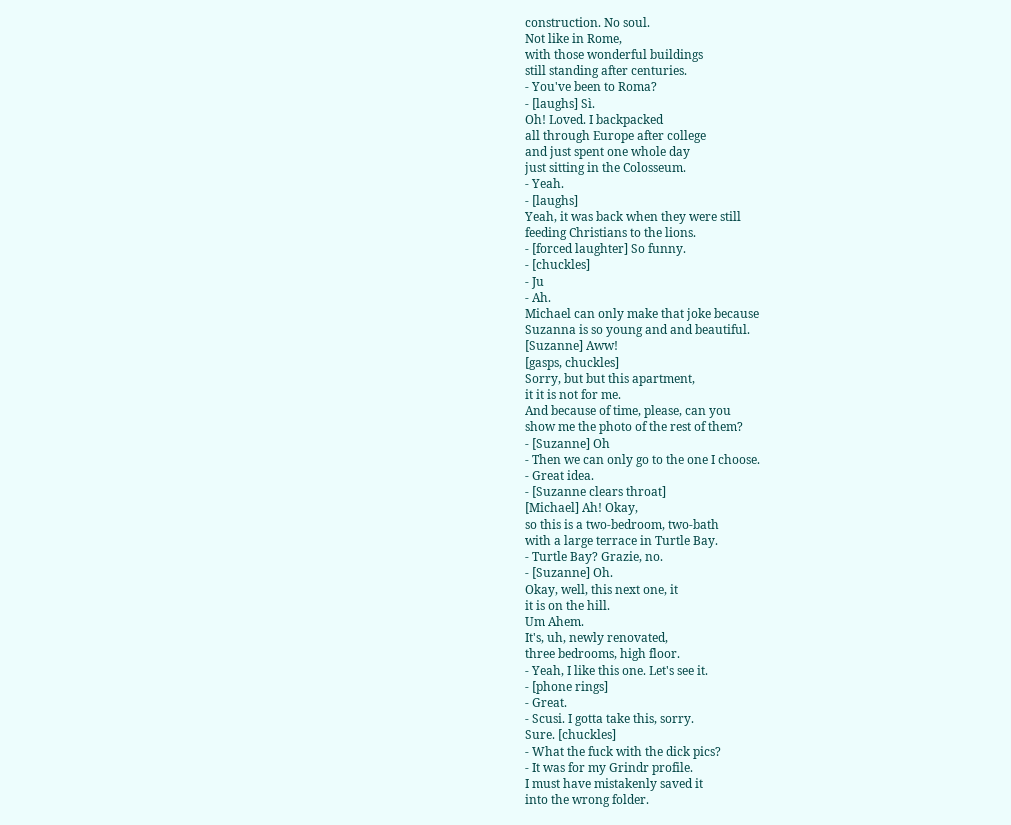construction. No soul.
Not like in Rome,
with those wonderful buildings
still standing after centuries.
- You've been to Roma?
- [laughs] Sì.
Oh! Loved. I backpacked
all through Europe after college
and just spent one whole day
just sitting in the Colosseum.
- Yeah.
- [laughs]
Yeah, it was back when they were still
feeding Christians to the lions.
- [forced laughter] So funny.
- [chuckles]
- Ju
- Ah.
Michael can only make that joke because
Suzanna is so young and and beautiful.
[Suzanne] Aww!
[gasps, chuckles]
Sorry, but but this apartment,
it it is not for me.
And because of time, please, can you
show me the photo of the rest of them?
- [Suzanne] Oh
- Then we can only go to the one I choose.
- Great idea.
- [Suzanne clears throat]
[Michael] Ah! Okay,
so this is a two-bedroom, two-bath
with a large terrace in Turtle Bay.
- Turtle Bay? Grazie, no.
- [Suzanne] Oh.
Okay, well, this next one, it
it is on the hill.
Um Ahem.
It's, uh, newly renovated,
three bedrooms, high floor.
- Yeah, I like this one. Let's see it.
- [phone rings]
- Great.
- Scusi. I gotta take this, sorry.
Sure. [chuckles]
- What the fuck with the dick pics?
- It was for my Grindr profile.
I must have mistakenly saved it
into the wrong folder.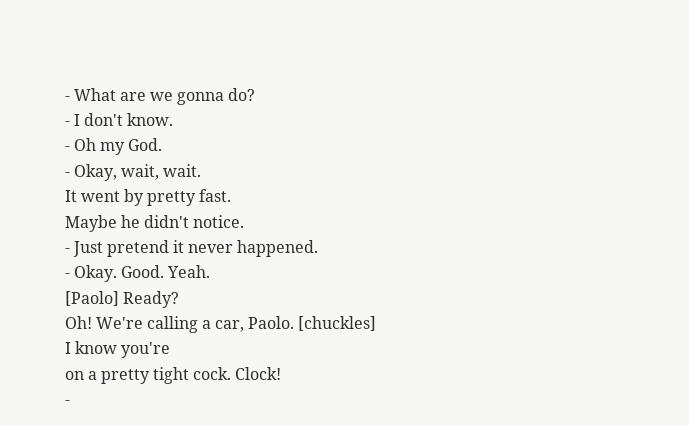- What are we gonna do?
- I don't know.
- Oh my God.
- Okay, wait, wait.
It went by pretty fast.
Maybe he didn't notice.
- Just pretend it never happened.
- Okay. Good. Yeah.
[Paolo] Ready?
Oh! We're calling a car, Paolo. [chuckles]
I know you're
on a pretty tight cock. Clock!
-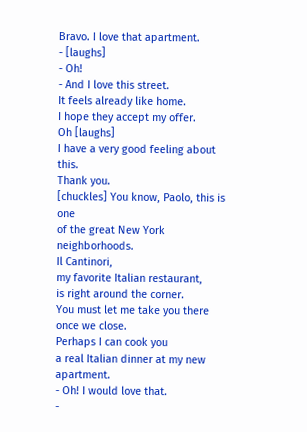Bravo. I love that apartment.
- [laughs]
- Oh!
- And I love this street.
It feels already like home.
I hope they accept my offer.
Oh [laughs]
I have a very good feeling about this.
Thank you.
[chuckles] You know, Paolo, this is one
of the great New York neighborhoods.
Il Cantinori,
my favorite Italian restaurant,
is right around the corner.
You must let me take you there
once we close.
Perhaps I can cook you
a real Italian dinner at my new apartment.
- Oh! I would love that.
-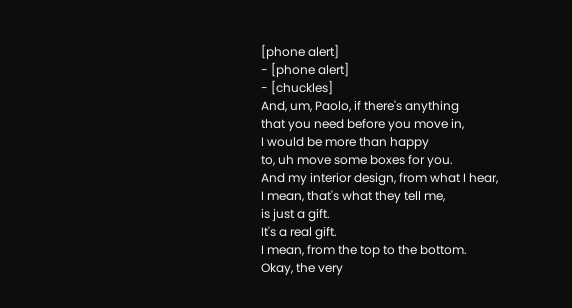[phone alert]
- [phone alert]
- [chuckles]
And, um, Paolo, if there's anything
that you need before you move in,
I would be more than happy
to, uh move some boxes for you.
And my interior design, from what I hear,
I mean, that's what they tell me,
is just a gift.
It's a real gift.
I mean, from the top to the bottom.
Okay, the very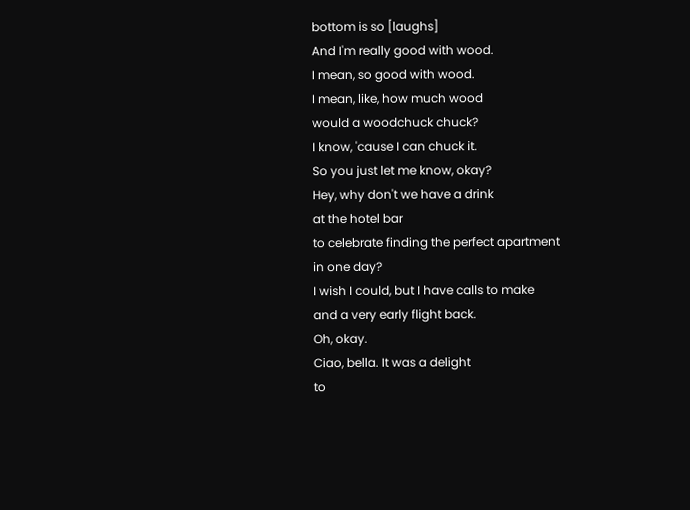bottom is so [laughs]
And I'm really good with wood.
I mean, so good with wood.
I mean, like, how much wood
would a woodchuck chuck?
I know, 'cause I can chuck it.
So you just let me know, okay?
Hey, why don't we have a drink
at the hotel bar
to celebrate finding the perfect apartment
in one day?
I wish I could, but I have calls to make
and a very early flight back.
Oh, okay.
Ciao, bella. It was a delight
to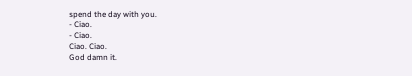spend the day with you.
- Ciao.
- Ciao.
Ciao. Ciao.
God damn it.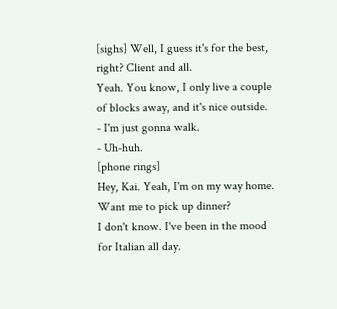[sighs] Well, I guess it's for the best,
right? Client and all.
Yeah. You know, I only live a couple
of blocks away, and it's nice outside.
- I'm just gonna walk.
- Uh-huh.
[phone rings]
Hey, Kai. Yeah, I'm on my way home.
Want me to pick up dinner?
I don't know. I've been in the mood
for Italian all day.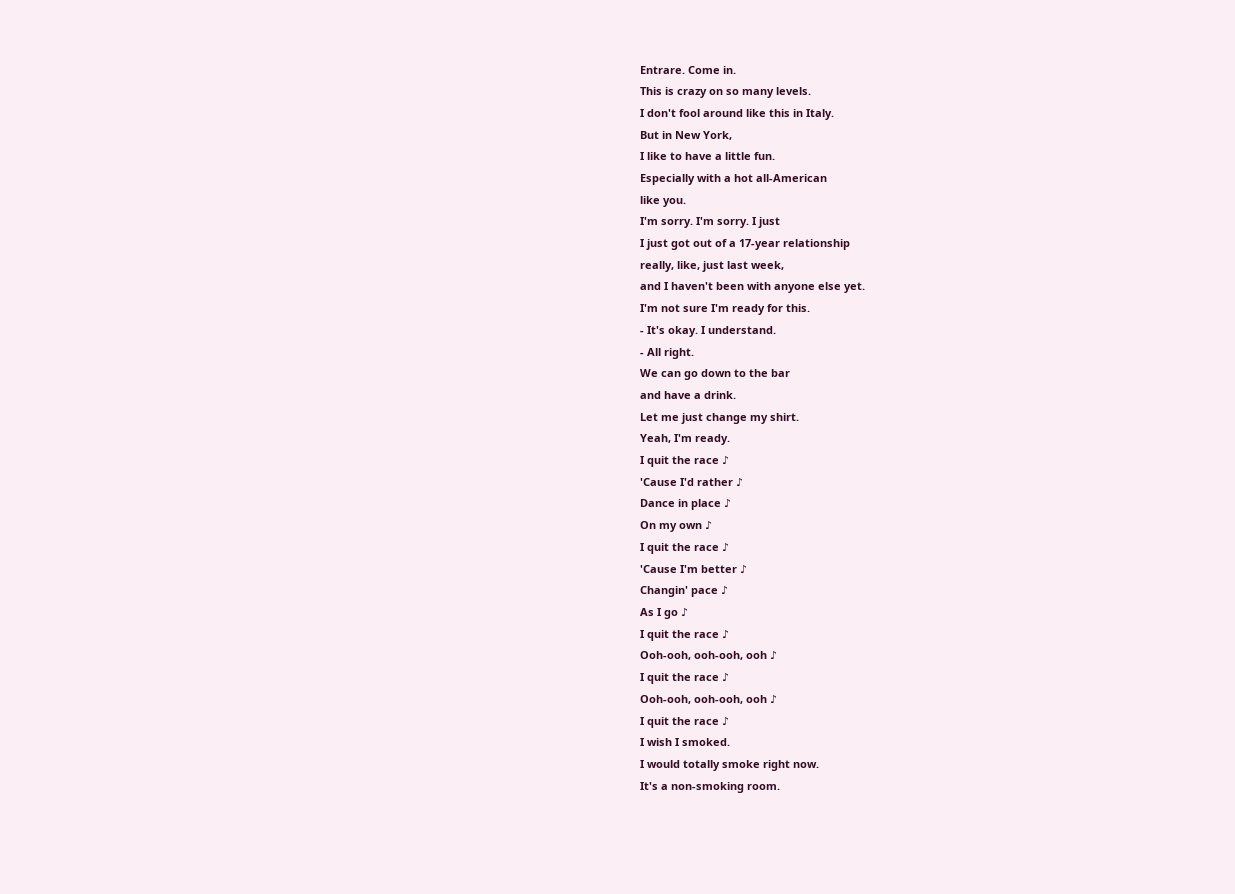Entrare. Come in.
This is crazy on so many levels.
I don't fool around like this in Italy.
But in New York,
I like to have a little fun.
Especially with a hot all-American
like you.
I'm sorry. I'm sorry. I just
I just got out of a 17-year relationship
really, like, just last week,
and I haven't been with anyone else yet.
I'm not sure I'm ready for this.
- It's okay. I understand.
- All right.
We can go down to the bar
and have a drink.
Let me just change my shirt.
Yeah, I'm ready.
I quit the race ♪
'Cause I'd rather ♪
Dance in place ♪
On my own ♪
I quit the race ♪
'Cause I'm better ♪
Changin' pace ♪
As I go ♪
I quit the race ♪
Ooh-ooh, ooh-ooh, ooh ♪
I quit the race ♪
Ooh-ooh, ooh-ooh, ooh ♪
I quit the race ♪
I wish I smoked.
I would totally smoke right now.
It's a non-smoking room.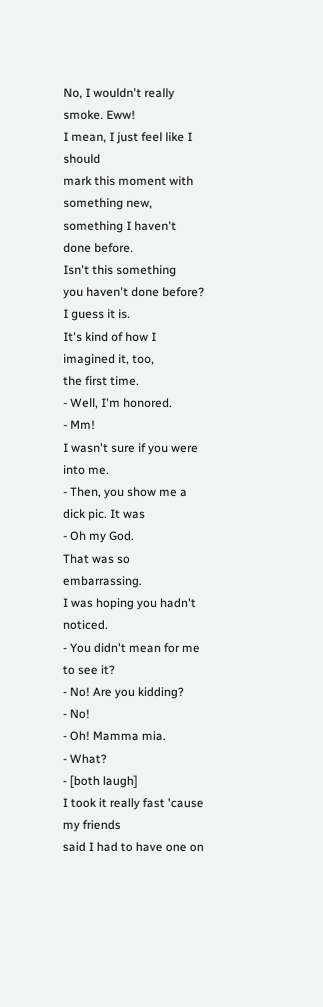No, I wouldn't really smoke. Eww!
I mean, I just feel like I should
mark this moment with something new,
something I haven't done before.
Isn't this something
you haven't done before?
I guess it is.
It's kind of how I imagined it, too,
the first time.
- Well, I'm honored.
- Mm!
I wasn't sure if you were into me.
- Then, you show me a dick pic. It was
- Oh my God.
That was so embarrassing.
I was hoping you hadn't noticed.
- You didn't mean for me to see it?
- No! Are you kidding?
- No!
- Oh! Mamma mia.
- What?
- [both laugh]
I took it really fast 'cause my friends
said I had to have one on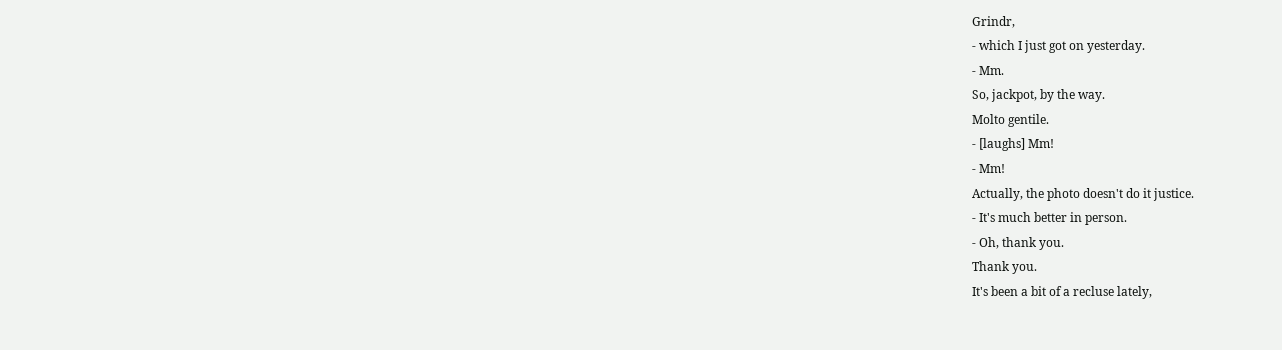Grindr,
- which I just got on yesterday.
- Mm.
So, jackpot, by the way.
Molto gentile.
- [laughs] Mm!
- Mm!
Actually, the photo doesn't do it justice.
- It's much better in person.
- Oh, thank you.
Thank you.
It's been a bit of a recluse lately,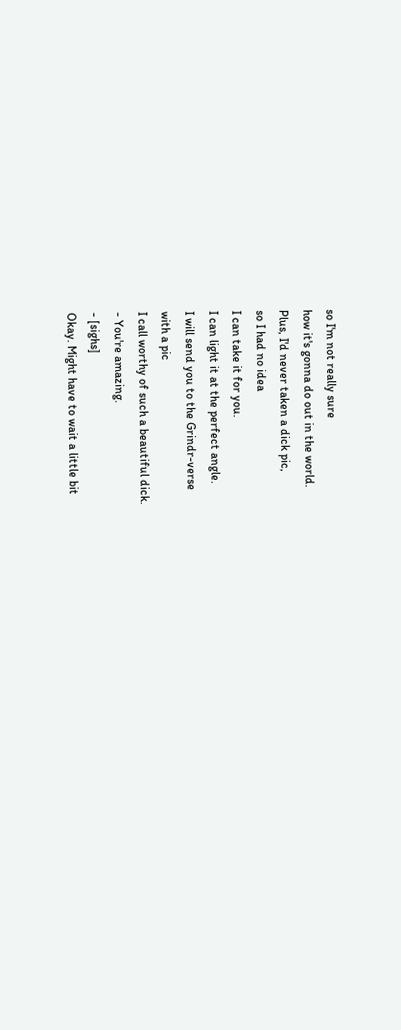so I'm not really sure
how it's gonna do out in the world.
Plus, I'd never taken a dick pic,
so I had no idea
I can take it for you.
I can light it at the perfect angle.
I will send you to the Grindr-verse
with a pic
I call worthy of such a beautiful dick.
- You're amazing.
- [sighs]
Okay. Might have to wait a little bit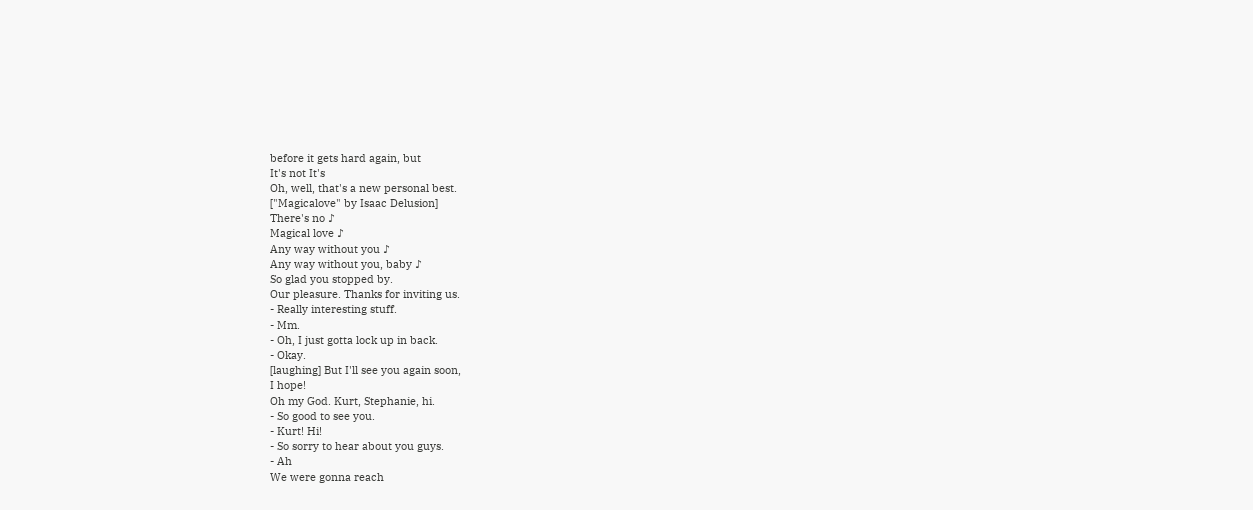before it gets hard again, but
It's not It's
Oh, well, that's a new personal best.
["Magicalove" by Isaac Delusion]
There's no ♪
Magical love ♪
Any way without you ♪
Any way without you, baby ♪
So glad you stopped by.
Our pleasure. Thanks for inviting us.
- Really interesting stuff.
- Mm.
- Oh, I just gotta lock up in back.
- Okay.
[laughing] But I'll see you again soon,
I hope!
Oh my God. Kurt, Stephanie, hi.
- So good to see you.
- Kurt! Hi!
- So sorry to hear about you guys.
- Ah
We were gonna reach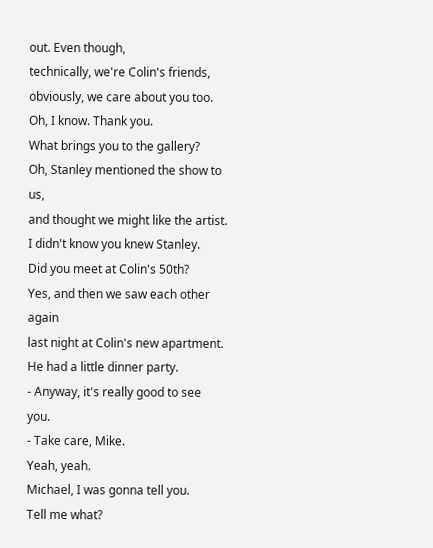out. Even though,
technically, we're Colin's friends,
obviously, we care about you too.
Oh, I know. Thank you.
What brings you to the gallery?
Oh, Stanley mentioned the show to us,
and thought we might like the artist.
I didn't know you knew Stanley.
Did you meet at Colin's 50th?
Yes, and then we saw each other again
last night at Colin's new apartment.
He had a little dinner party.
- Anyway, it's really good to see you.
- Take care, Mike.
Yeah, yeah.
Michael, I was gonna tell you.
Tell me what?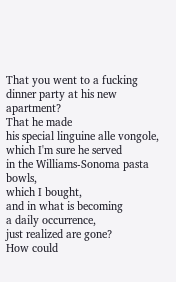That you went to a fucking
dinner party at his new apartment?
That he made
his special linguine alle vongole,
which I'm sure he served
in the Williams-Sonoma pasta bowls,
which I bought,
and in what is becoming
a daily occurrence,
just realized are gone?
How could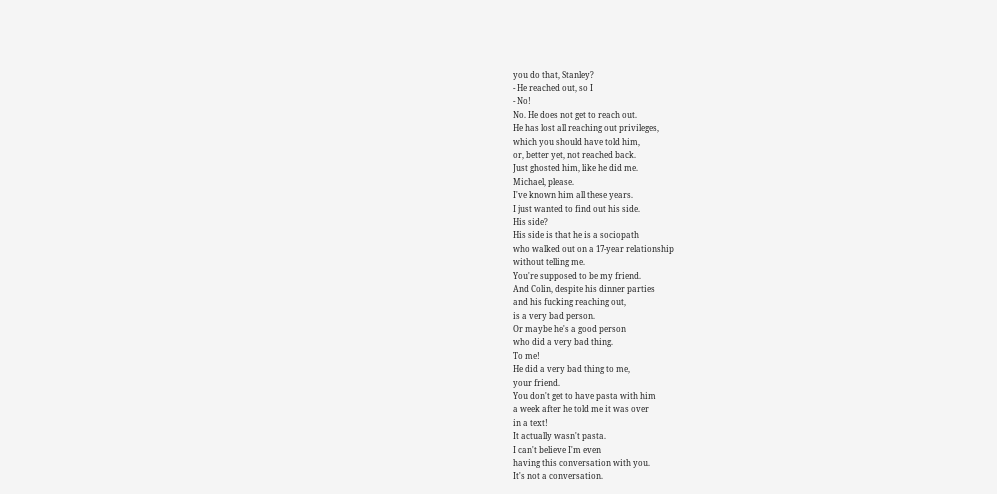you do that, Stanley?
- He reached out, so I
- No!
No. He does not get to reach out.
He has lost all reaching out privileges,
which you should have told him,
or, better yet, not reached back.
Just ghosted him, like he did me.
Michael, please.
I've known him all these years.
I just wanted to find out his side.
His side?
His side is that he is a sociopath
who walked out on a 17-year relationship
without telling me.
You're supposed to be my friend.
And Colin, despite his dinner parties
and his fucking reaching out,
is a very bad person.
Or maybe he's a good person
who did a very bad thing.
To me!
He did a very bad thing to me,
your friend.
You don't get to have pasta with him
a week after he told me it was over
in a text!
It actually wasn't pasta.
I can't believe I'm even
having this conversation with you.
It's not a conversation.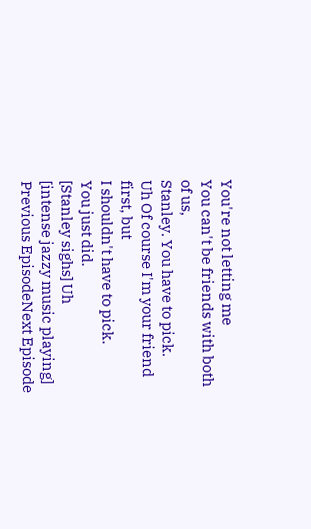You're not letting me
You can't be friends with both of us,
Stanley. You have to pick.
Uh Of course I'm your friend first, but
I shouldn't have to pick.
You just did.
[Stanley sighs] Uh
[intense jazzy music playing]
Previous EpisodeNext Episode